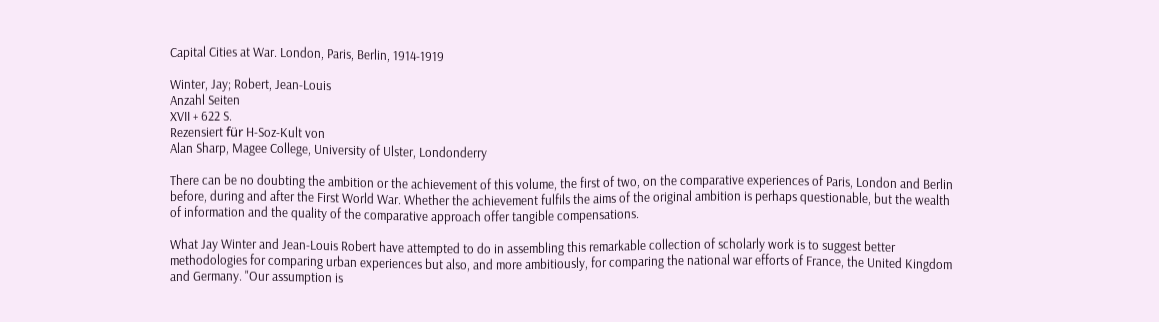Capital Cities at War. London, Paris, Berlin, 1914-1919

Winter, Jay; Robert, Jean-Louis
Anzahl Seiten
XVII + 622 S.
Rezensiert für H-Soz-Kult von
Alan Sharp, Magee College, University of Ulster, Londonderry

There can be no doubting the ambition or the achievement of this volume, the first of two, on the comparative experiences of Paris, London and Berlin before, during and after the First World War. Whether the achievement fulfils the aims of the original ambition is perhaps questionable, but the wealth of information and the quality of the comparative approach offer tangible compensations.

What Jay Winter and Jean-Louis Robert have attempted to do in assembling this remarkable collection of scholarly work is to suggest better methodologies for comparing urban experiences but also, and more ambitiously, for comparing the national war efforts of France, the United Kingdom and Germany. "Our assumption is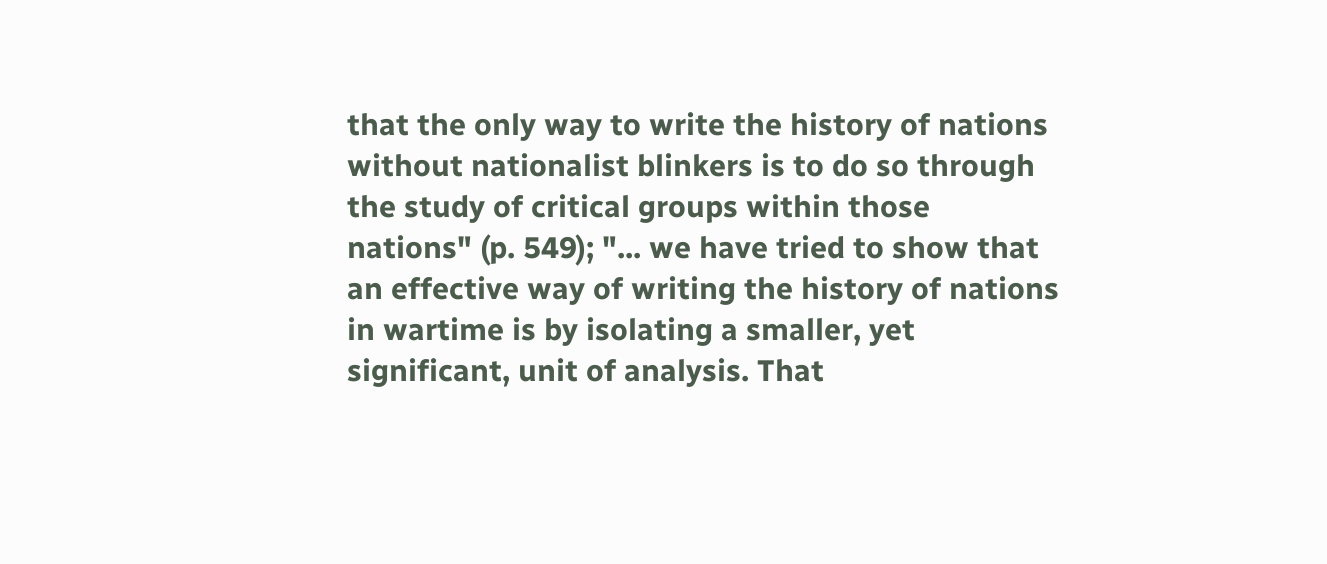that the only way to write the history of nations without nationalist blinkers is to do so through the study of critical groups within those nations" (p. 549); "... we have tried to show that an effective way of writing the history of nations in wartime is by isolating a smaller, yet significant, unit of analysis. That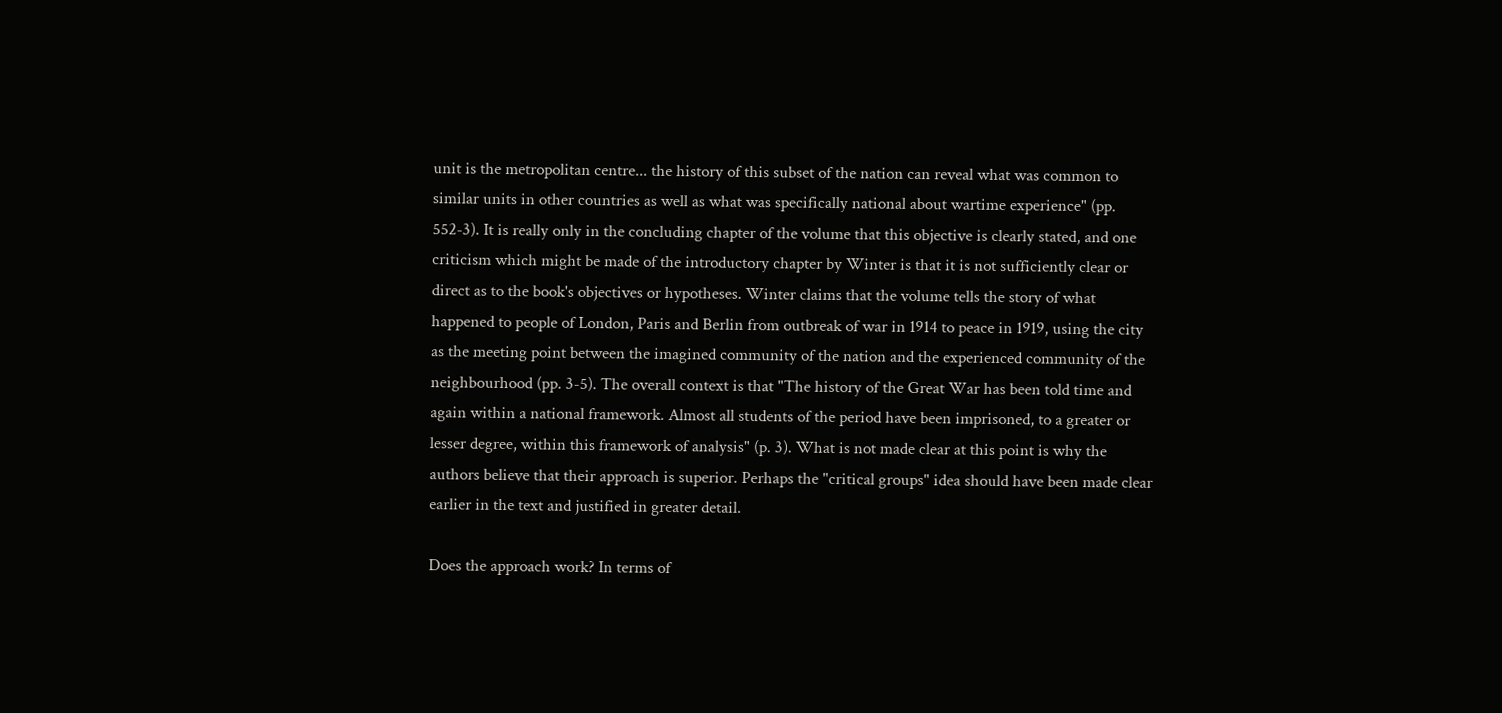unit is the metropolitan centre... the history of this subset of the nation can reveal what was common to similar units in other countries as well as what was specifically national about wartime experience" (pp. 552-3). It is really only in the concluding chapter of the volume that this objective is clearly stated, and one criticism which might be made of the introductory chapter by Winter is that it is not sufficiently clear or direct as to the book's objectives or hypotheses. Winter claims that the volume tells the story of what happened to people of London, Paris and Berlin from outbreak of war in 1914 to peace in 1919, using the city as the meeting point between the imagined community of the nation and the experienced community of the neighbourhood (pp. 3-5). The overall context is that "The history of the Great War has been told time and again within a national framework. Almost all students of the period have been imprisoned, to a greater or lesser degree, within this framework of analysis" (p. 3). What is not made clear at this point is why the authors believe that their approach is superior. Perhaps the "critical groups" idea should have been made clear earlier in the text and justified in greater detail.

Does the approach work? In terms of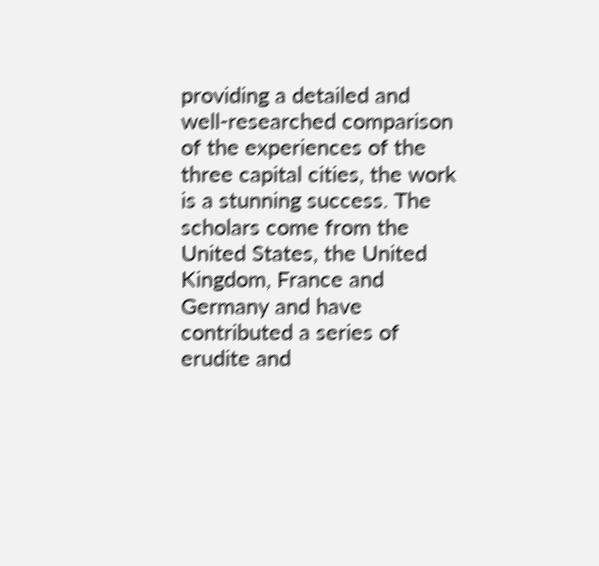providing a detailed and well-researched comparison of the experiences of the three capital cities, the work is a stunning success. The scholars come from the United States, the United Kingdom, France and Germany and have contributed a series of erudite and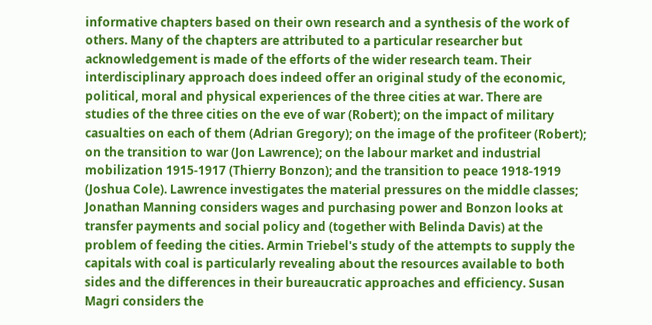informative chapters based on their own research and a synthesis of the work of others. Many of the chapters are attributed to a particular researcher but acknowledgement is made of the efforts of the wider research team. Their interdisciplinary approach does indeed offer an original study of the economic, political, moral and physical experiences of the three cities at war. There are studies of the three cities on the eve of war (Robert); on the impact of military casualties on each of them (Adrian Gregory); on the image of the profiteer (Robert); on the transition to war (Jon Lawrence); on the labour market and industrial mobilization 1915-1917 (Thierry Bonzon); and the transition to peace 1918-1919 (Joshua Cole). Lawrence investigates the material pressures on the middle classes; Jonathan Manning considers wages and purchasing power and Bonzon looks at transfer payments and social policy and (together with Belinda Davis) at the problem of feeding the cities. Armin Triebel's study of the attempts to supply the capitals with coal is particularly revealing about the resources available to both sides and the differences in their bureaucratic approaches and efficiency. Susan Magri considers the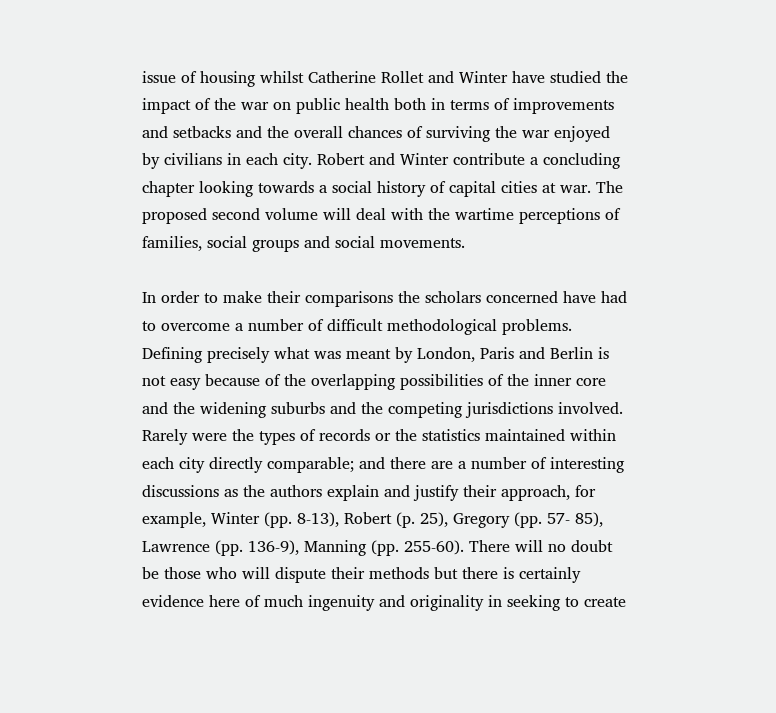issue of housing whilst Catherine Rollet and Winter have studied the impact of the war on public health both in terms of improvements and setbacks and the overall chances of surviving the war enjoyed by civilians in each city. Robert and Winter contribute a concluding chapter looking towards a social history of capital cities at war. The proposed second volume will deal with the wartime perceptions of families, social groups and social movements.

In order to make their comparisons the scholars concerned have had to overcome a number of difficult methodological problems. Defining precisely what was meant by London, Paris and Berlin is not easy because of the overlapping possibilities of the inner core and the widening suburbs and the competing jurisdictions involved. Rarely were the types of records or the statistics maintained within each city directly comparable; and there are a number of interesting discussions as the authors explain and justify their approach, for example, Winter (pp. 8-13), Robert (p. 25), Gregory (pp. 57- 85), Lawrence (pp. 136-9), Manning (pp. 255-60). There will no doubt be those who will dispute their methods but there is certainly evidence here of much ingenuity and originality in seeking to create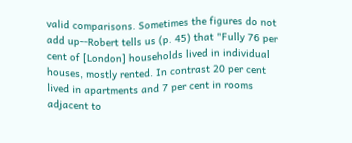valid comparisons. Sometimes the figures do not add up--Robert tells us (p. 45) that "Fully 76 per cent of [London] households lived in individual houses, mostly rented. In contrast 20 per cent lived in apartments and 7 per cent in rooms adjacent to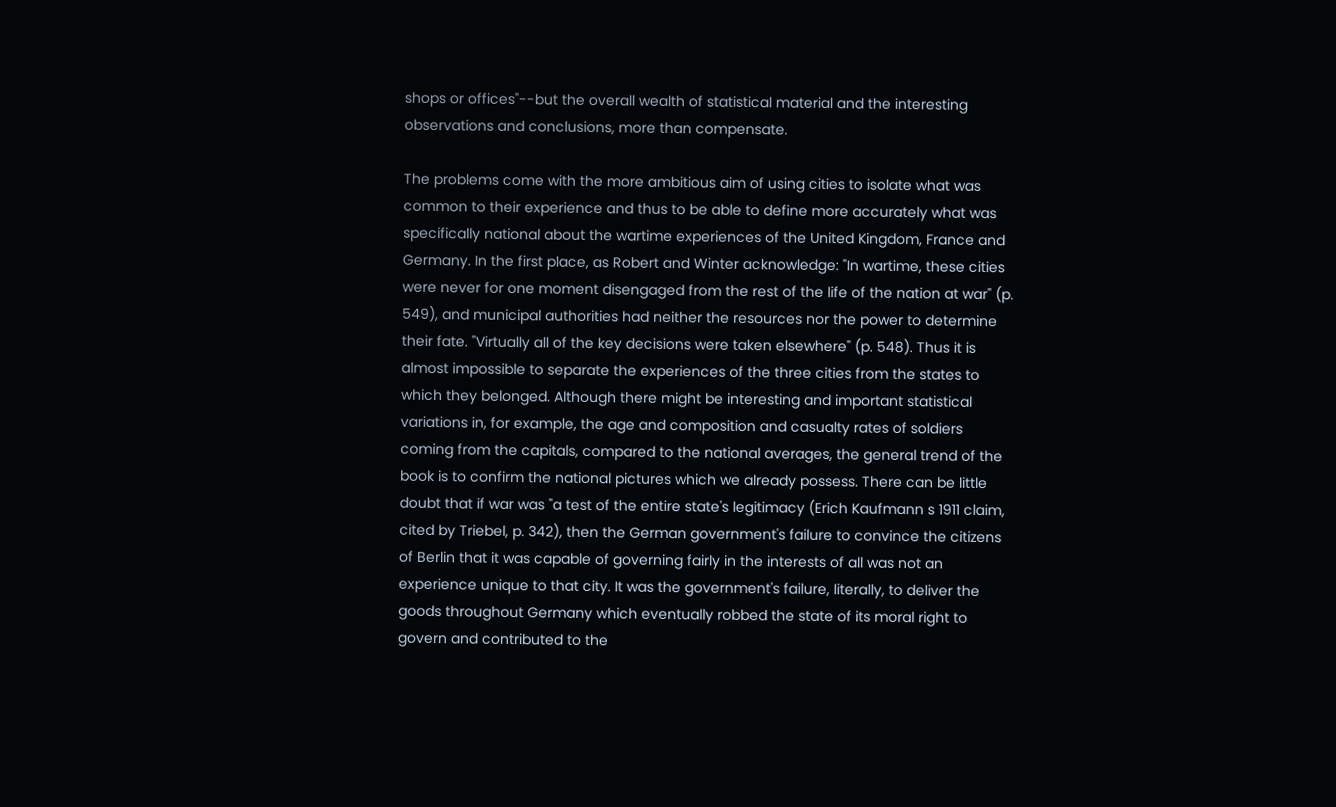shops or offices"--but the overall wealth of statistical material and the interesting observations and conclusions, more than compensate.

The problems come with the more ambitious aim of using cities to isolate what was common to their experience and thus to be able to define more accurately what was specifically national about the wartime experiences of the United Kingdom, France and Germany. In the first place, as Robert and Winter acknowledge: "In wartime, these cities were never for one moment disengaged from the rest of the life of the nation at war" (p. 549), and municipal authorities had neither the resources nor the power to determine their fate. "Virtually all of the key decisions were taken elsewhere" (p. 548). Thus it is almost impossible to separate the experiences of the three cities from the states to which they belonged. Although there might be interesting and important statistical variations in, for example, the age and composition and casualty rates of soldiers coming from the capitals, compared to the national averages, the general trend of the book is to confirm the national pictures which we already possess. There can be little doubt that if war was "a test of the entire state's legitimacy (Erich Kaufmann s 1911 claim, cited by Triebel, p. 342), then the German government's failure to convince the citizens of Berlin that it was capable of governing fairly in the interests of all was not an experience unique to that city. It was the government's failure, literally, to deliver the goods throughout Germany which eventually robbed the state of its moral right to govern and contributed to the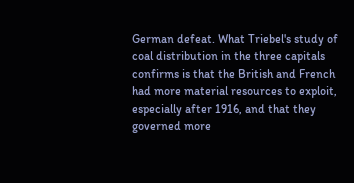German defeat. What Triebel's study of coal distribution in the three capitals confirms is that the British and French had more material resources to exploit, especially after 1916, and that they governed more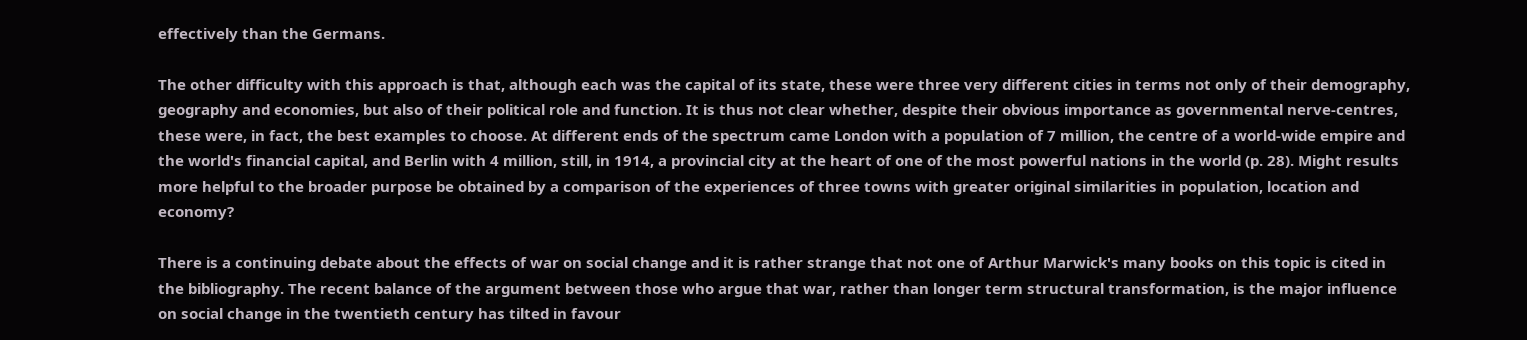effectively than the Germans.

The other difficulty with this approach is that, although each was the capital of its state, these were three very different cities in terms not only of their demography, geography and economies, but also of their political role and function. It is thus not clear whether, despite their obvious importance as governmental nerve-centres, these were, in fact, the best examples to choose. At different ends of the spectrum came London with a population of 7 million, the centre of a world-wide empire and the world's financial capital, and Berlin with 4 million, still, in 1914, a provincial city at the heart of one of the most powerful nations in the world (p. 28). Might results more helpful to the broader purpose be obtained by a comparison of the experiences of three towns with greater original similarities in population, location and economy?

There is a continuing debate about the effects of war on social change and it is rather strange that not one of Arthur Marwick's many books on this topic is cited in the bibliography. The recent balance of the argument between those who argue that war, rather than longer term structural transformation, is the major influence on social change in the twentieth century has tilted in favour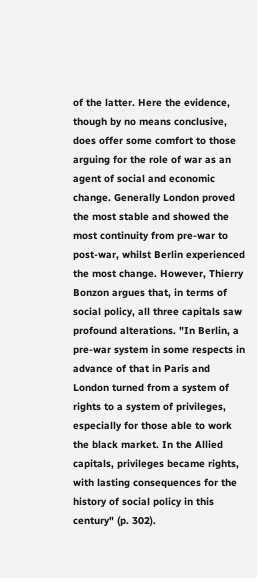of the latter. Here the evidence, though by no means conclusive, does offer some comfort to those arguing for the role of war as an agent of social and economic change. Generally London proved the most stable and showed the most continuity from pre-war to post-war, whilst Berlin experienced the most change. However, Thierry Bonzon argues that, in terms of social policy, all three capitals saw profound alterations. "In Berlin, a pre-war system in some respects in advance of that in Paris and London turned from a system of rights to a system of privileges, especially for those able to work the black market. In the Allied capitals, privileges became rights, with lasting consequences for the history of social policy in this century" (p. 302).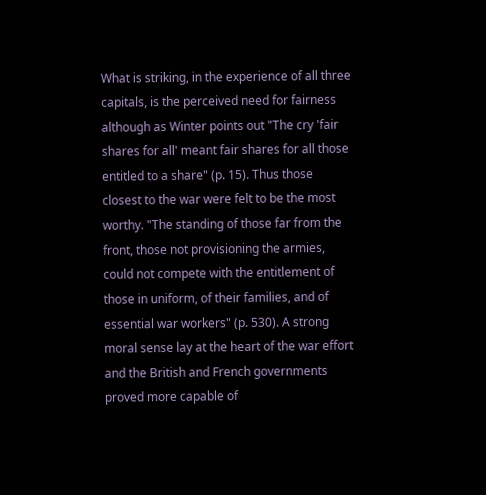What is striking, in the experience of all three capitals, is the perceived need for fairness although as Winter points out "The cry 'fair shares for all' meant fair shares for all those entitled to a share" (p. 15). Thus those closest to the war were felt to be the most worthy. "The standing of those far from the front, those not provisioning the armies, could not compete with the entitlement of those in uniform, of their families, and of essential war workers" (p. 530). A strong moral sense lay at the heart of the war effort and the British and French governments proved more capable of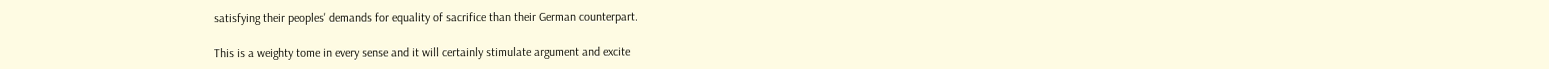satisfying their peoples' demands for equality of sacrifice than their German counterpart.

This is a weighty tome in every sense and it will certainly stimulate argument and excite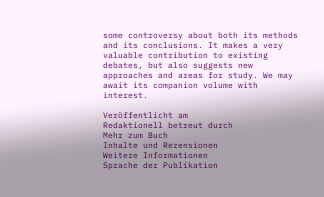some controversy about both its methods and its conclusions. It makes a very valuable contribution to existing debates, but also suggests new approaches and areas for study. We may await its companion volume with interest.

Veröffentlicht am
Redaktionell betreut durch
Mehr zum Buch
Inhalte und Rezensionen
Weitere Informationen
Sprache der Publikation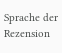Sprache der Rezension